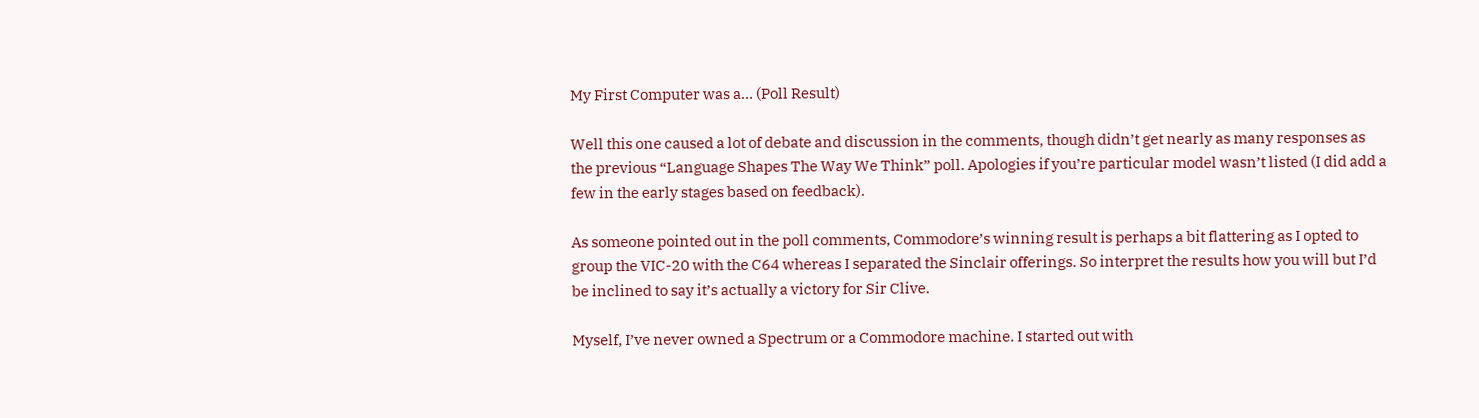My First Computer was a… (Poll Result)

Well this one caused a lot of debate and discussion in the comments, though didn’t get nearly as many responses as the previous “Language Shapes The Way We Think” poll. Apologies if you’re particular model wasn’t listed (I did add a few in the early stages based on feedback).

As someone pointed out in the poll comments, Commodore’s winning result is perhaps a bit flattering as I opted to group the VIC-20 with the C64 whereas I separated the Sinclair offerings. So interpret the results how you will but I’d be inclined to say it’s actually a victory for Sir Clive.

Myself, I’ve never owned a Spectrum or a Commodore machine. I started out with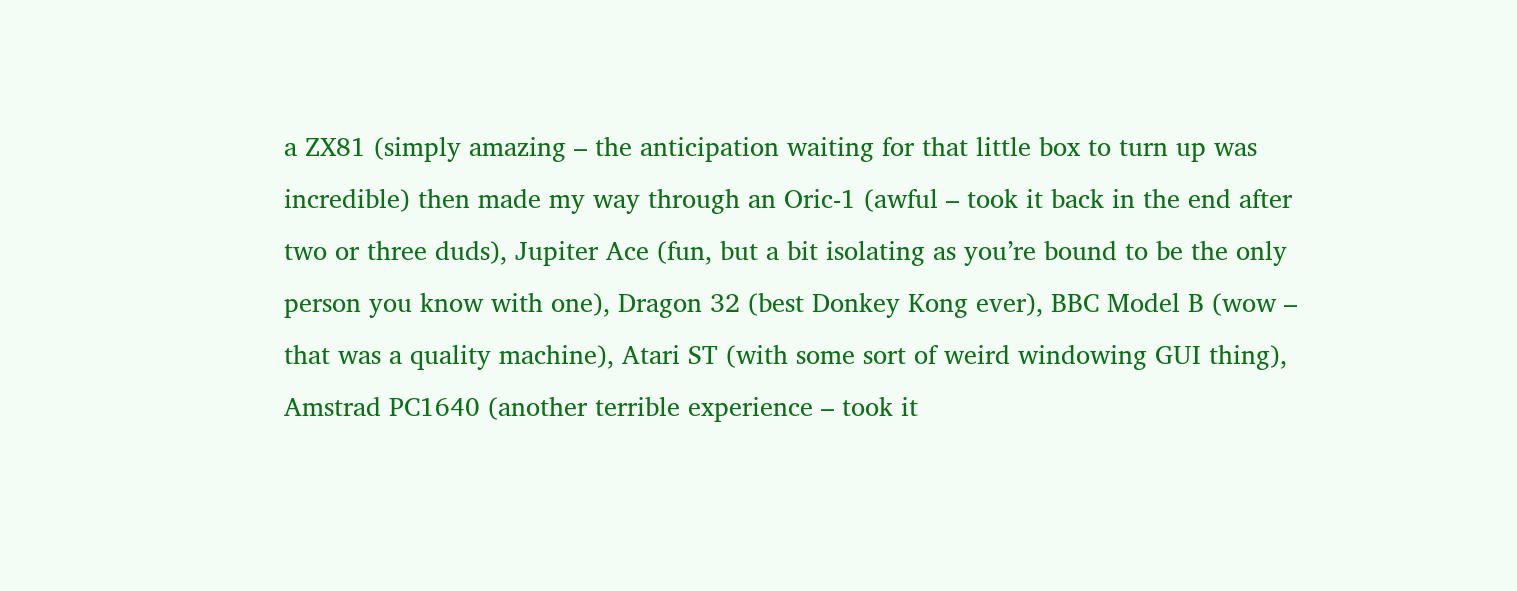a ZX81 (simply amazing – the anticipation waiting for that little box to turn up was incredible) then made my way through an Oric-1 (awful – took it back in the end after two or three duds), Jupiter Ace (fun, but a bit isolating as you’re bound to be the only person you know with one), Dragon 32 (best Donkey Kong ever), BBC Model B (wow – that was a quality machine), Atari ST (with some sort of weird windowing GUI thing), Amstrad PC1640 (another terrible experience – took it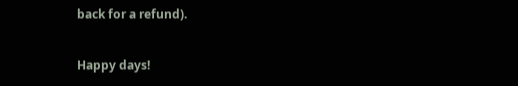back for a refund).

Happy days!